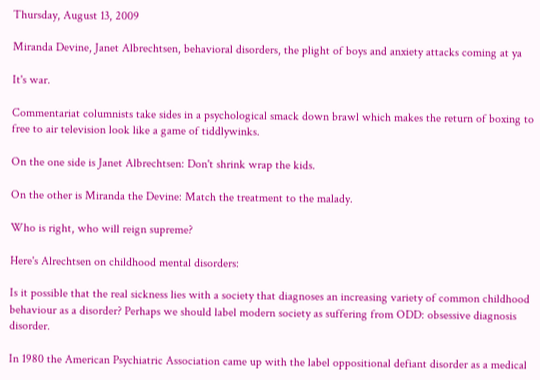Thursday, August 13, 2009

Miranda Devine, Janet Albrechtsen, behavioral disorders, the plight of boys and anxiety attacks coming at ya

It's war.

Commentariat columnists take sides in a psychological smack down brawl which makes the return of boxing to free to air television look like a game of tiddlywinks.

On the one side is Janet Albrechtsen: Don't shrink wrap the kids.

On the other is Miranda the Devine: Match the treatment to the malady.

Who is right, who will reign supreme?

Here's Alrechtsen on childhood mental disorders:

Is it possible that the real sickness lies with a society that diagnoses an increasing variety of common childhood behaviour as a disorder? Perhaps we should label modern society as suffering from ODD: obsessive diagnosis disorder.

In 1980 the American Psychiatric Association came up with the label oppositional defiant disorder as a medical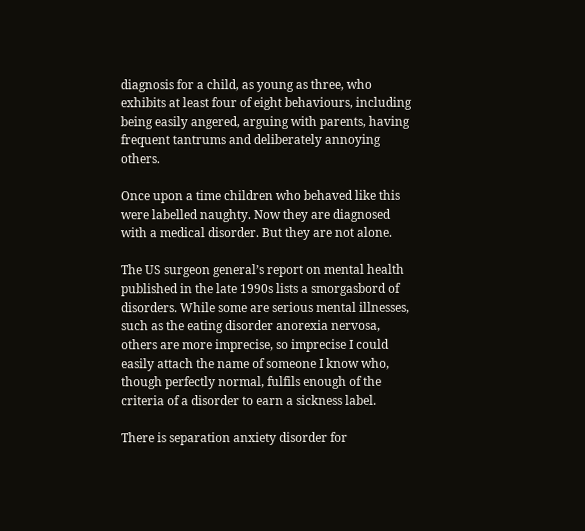diagnosis for a child, as young as three, who exhibits at least four of eight behaviours, including being easily angered, arguing with parents, having frequent tantrums and deliberately annoying others.

Once upon a time children who behaved like this were labelled naughty. Now they are diagnosed with a medical disorder. But they are not alone.

The US surgeon general’s report on mental health published in the late 1990s lists a smorgasbord of disorders. While some are serious mental illnesses, such as the eating disorder anorexia nervosa, others are more imprecise, so imprecise I could easily attach the name of someone I know who, though perfectly normal, fulfils enough of the criteria of a disorder to earn a sickness label.

There is separation anxiety disorder for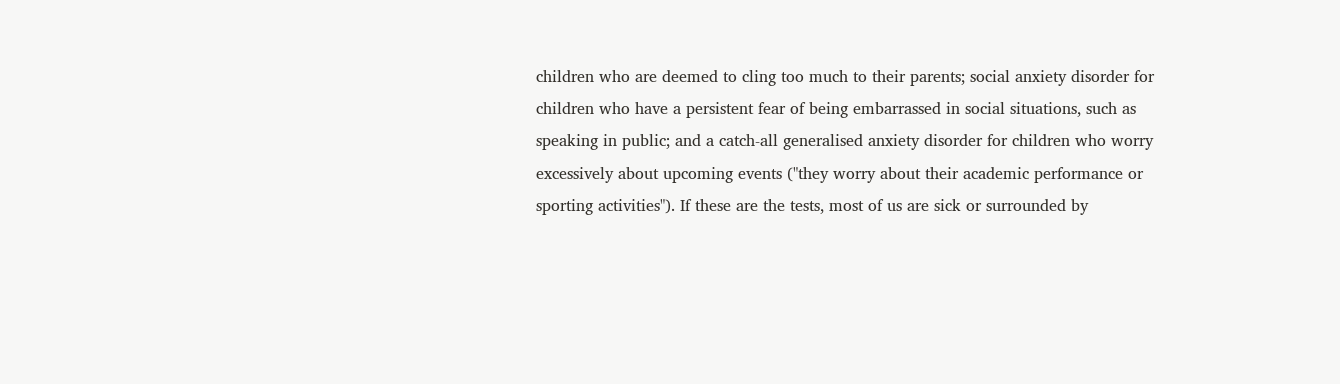children who are deemed to cling too much to their parents; social anxiety disorder for children who have a persistent fear of being embarrassed in social situations, such as speaking in public; and a catch-all generalised anxiety disorder for children who worry excessively about upcoming events ("they worry about their academic performance or sporting activities"). If these are the tests, most of us are sick or surrounded by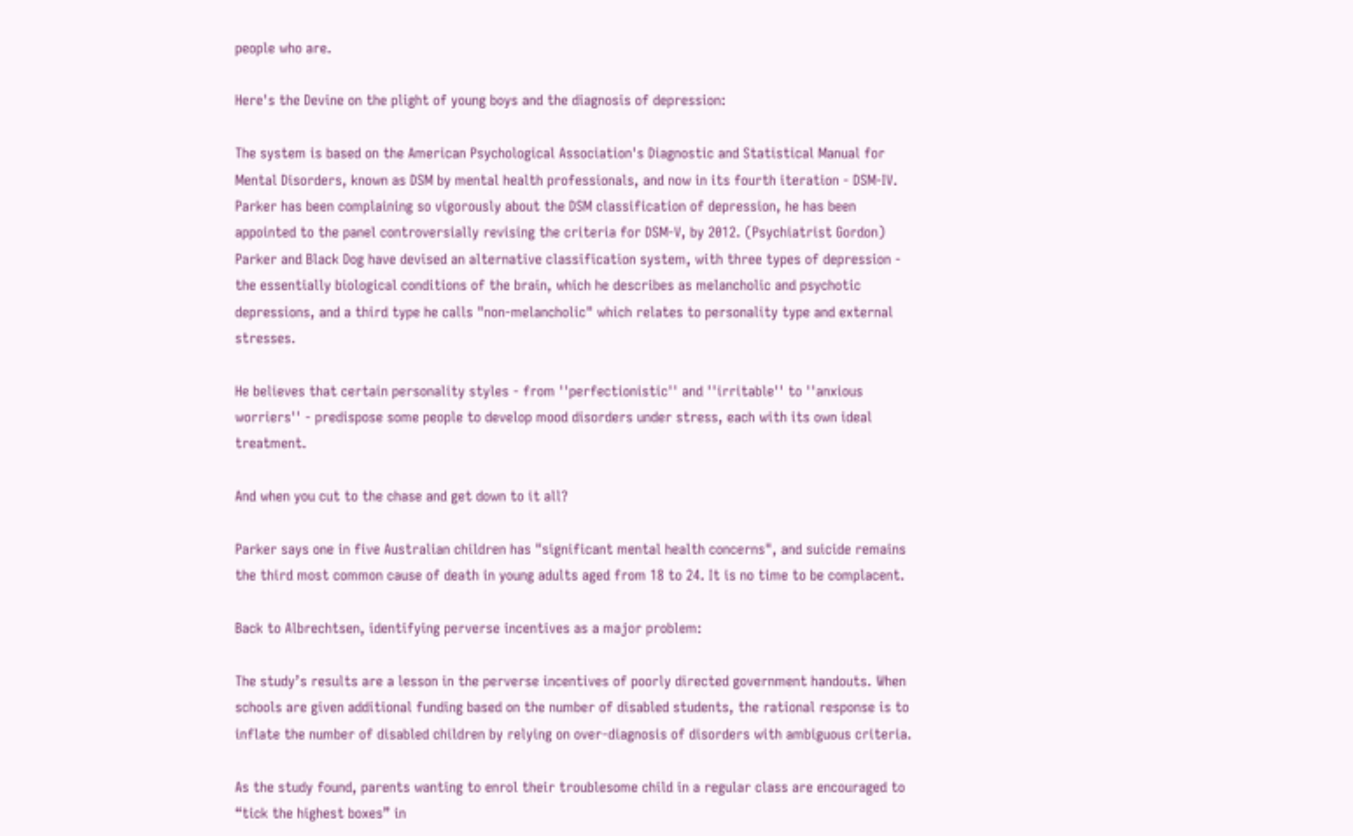people who are.

Here's the Devine on the plight of young boys and the diagnosis of depression:

The system is based on the American Psychological Association's Diagnostic and Statistical Manual for Mental Disorders, known as DSM by mental health professionals, and now in its fourth iteration - DSM-IV. Parker has been complaining so vigorously about the DSM classification of depression, he has been appointed to the panel controversially revising the criteria for DSM-V, by 2012. (Psychiatrist Gordon) Parker and Black Dog have devised an alternative classification system, with three types of depression - the essentially biological conditions of the brain, which he describes as melancholic and psychotic depressions, and a third type he calls "non-melancholic" which relates to personality type and external stresses.

He believes that certain personality styles - from ''perfectionistic'' and ''irritable'' to ''anxious worriers'' - predispose some people to develop mood disorders under stress, each with its own ideal treatment.

And when you cut to the chase and get down to it all?

Parker says one in five Australian children has "significant mental health concerns", and suicide remains the third most common cause of death in young adults aged from 18 to 24. It is no time to be complacent.

Back to Albrechtsen, identifying perverse incentives as a major problem:

The study’s results are a lesson in the perverse incentives of poorly directed government handouts. When schools are given additional funding based on the number of disabled students, the rational response is to inflate the number of disabled children by relying on over-diagnosis of disorders with ambiguous criteria.

As the study found, parents wanting to enrol their troublesome child in a regular class are encouraged to “tick the highest boxes” in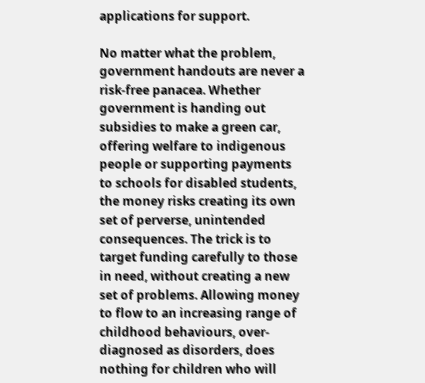applications for support.

No matter what the problem, government handouts are never a risk-free panacea. Whether government is handing out subsidies to make a green car, offering welfare to indigenous people or supporting payments to schools for disabled students, the money risks creating its own set of perverse, unintended consequences. The trick is to target funding carefully to those in need, without creating a new set of problems. Allowing money to flow to an increasing range of childhood behaviours, over-diagnosed as disorders, does nothing for children who will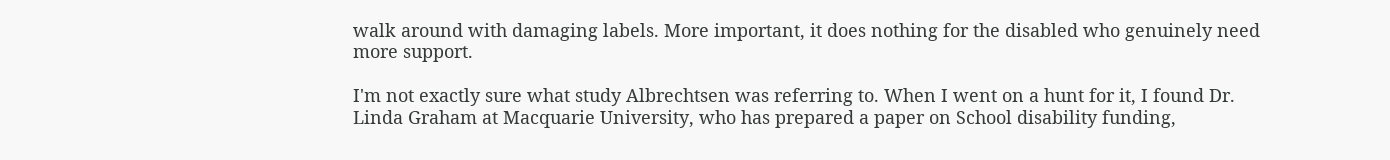walk around with damaging labels. More important, it does nothing for the disabled who genuinely need more support.

I'm not exactly sure what study Albrechtsen was referring to. When I went on a hunt for it, I found Dr. Linda Graham at Macquarie University, who has prepared a paper on School disability funding,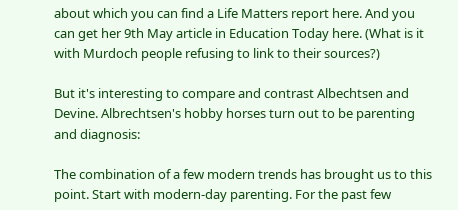about which you can find a Life Matters report here. And you can get her 9th May article in Education Today here. (What is it with Murdoch people refusing to link to their sources?)

But it's interesting to compare and contrast Albechtsen and Devine. Albrechtsen's hobby horses turn out to be parenting and diagnosis:

The combination of a few modern trends has brought us to this point. Start with modern-day parenting. For the past few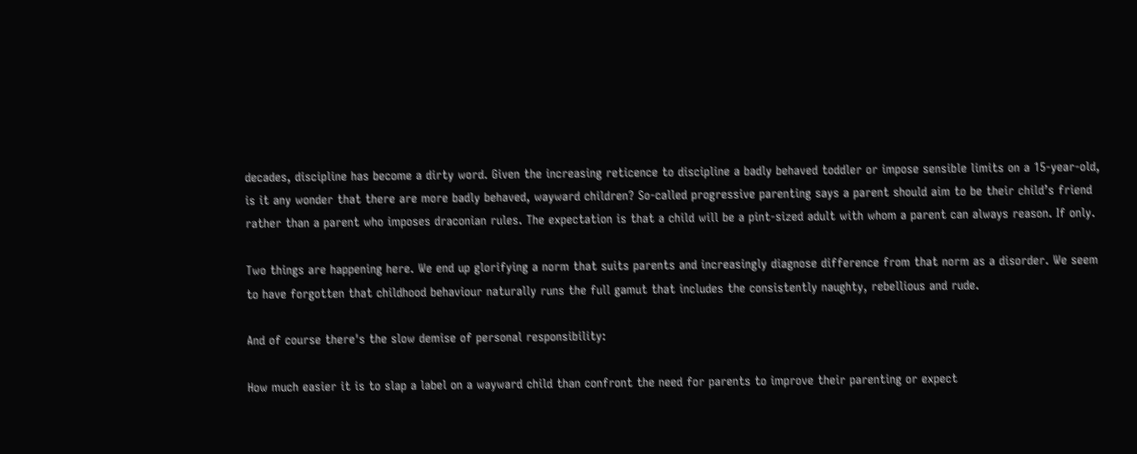decades, discipline has become a dirty word. Given the increasing reticence to discipline a badly behaved toddler or impose sensible limits on a 15-year-old, is it any wonder that there are more badly behaved, wayward children? So-called progressive parenting says a parent should aim to be their child’s friend rather than a parent who imposes draconian rules. The expectation is that a child will be a pint-sized adult with whom a parent can always reason. If only.

Two things are happening here. We end up glorifying a norm that suits parents and increasingly diagnose difference from that norm as a disorder. We seem to have forgotten that childhood behaviour naturally runs the full gamut that includes the consistently naughty, rebellious and rude.

And of course there's the slow demise of personal responsibility:

How much easier it is to slap a label on a wayward child than confront the need for parents to improve their parenting or expect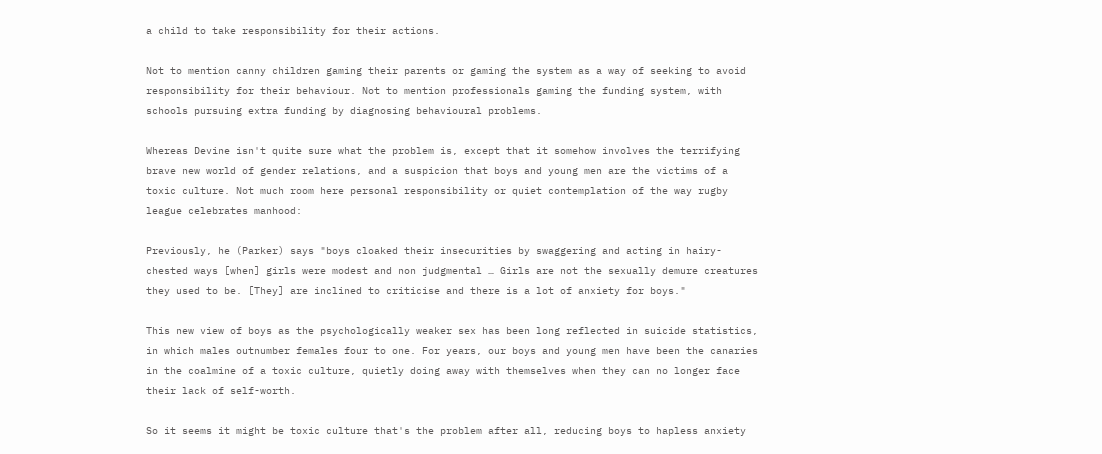a child to take responsibility for their actions.

Not to mention canny children gaming their parents or gaming the system as a way of seeking to avoid responsibility for their behaviour. Not to mention professionals gaming the funding system, with schools pursuing extra funding by diagnosing behavioural problems.

Whereas Devine isn't quite sure what the problem is, except that it somehow involves the terrifying brave new world of gender relations, and a suspicion that boys and young men are the victims of a toxic culture. Not much room here personal responsibility or quiet contemplation of the way rugby league celebrates manhood:

Previously, he (Parker) says "boys cloaked their insecurities by swaggering and acting in hairy-chested ways [when] girls were modest and non judgmental … Girls are not the sexually demure creatures they used to be. [They] are inclined to criticise and there is a lot of anxiety for boys."

This new view of boys as the psychologically weaker sex has been long reflected in suicide statistics, in which males outnumber females four to one. For years, our boys and young men have been the canaries in the coalmine of a toxic culture, quietly doing away with themselves when they can no longer face their lack of self-worth.

So it seems it might be toxic culture that's the problem after all, reducing boys to hapless anxiety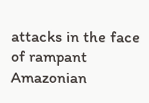attacks in the face of rampant Amazonian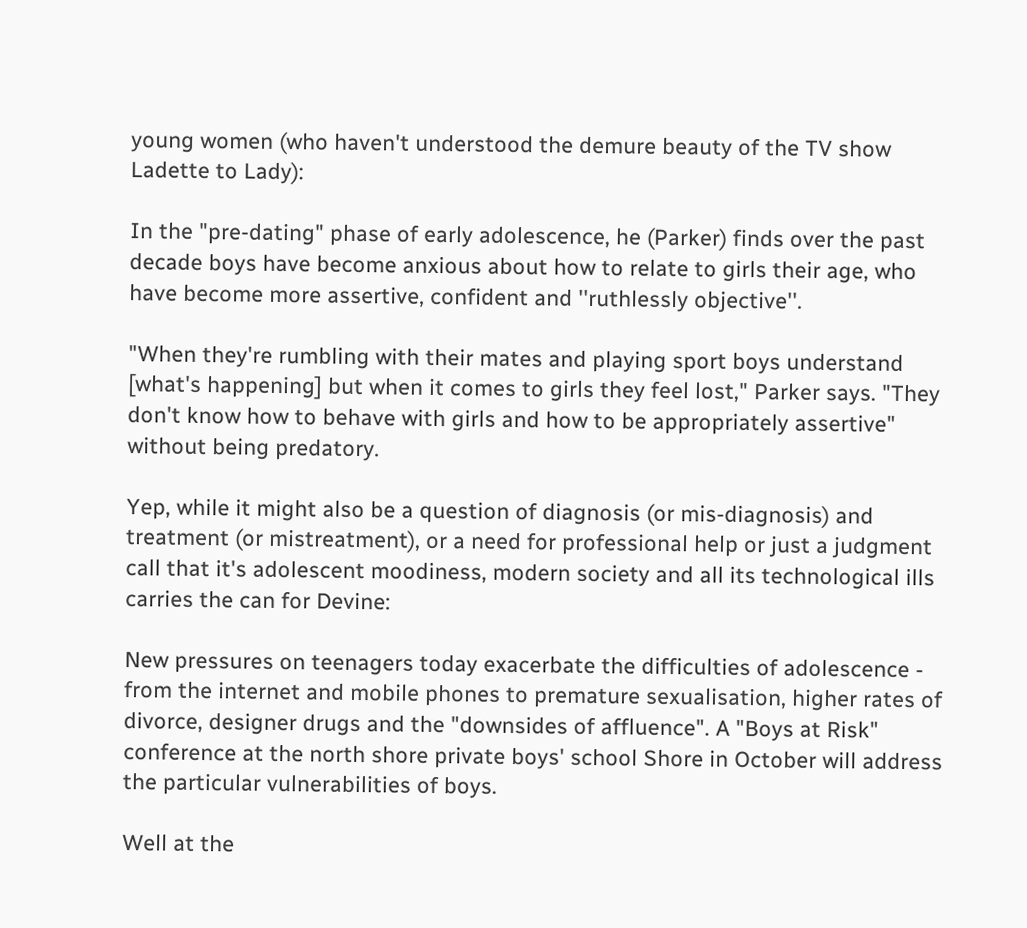young women (who haven't understood the demure beauty of the TV show Ladette to Lady):

In the "pre-dating" phase of early adolescence, he (Parker) finds over the past decade boys have become anxious about how to relate to girls their age, who have become more assertive, confident and ''ruthlessly objective''.

"When they're rumbling with their mates and playing sport boys understand [what's happening] but when it comes to girls they feel lost," Parker says. "They don't know how to behave with girls and how to be appropriately assertive" without being predatory.

Yep, while it might also be a question of diagnosis (or mis-diagnosis) and treatment (or mistreatment), or a need for professional help or just a judgment call that it's adolescent moodiness, modern society and all its technological ills carries the can for Devine:

New pressures on teenagers today exacerbate the difficulties of adolescence - from the internet and mobile phones to premature sexualisation, higher rates of divorce, designer drugs and the "downsides of affluence". A "Boys at Risk" conference at the north shore private boys' school Shore in October will address the particular vulnerabilities of boys.

Well at the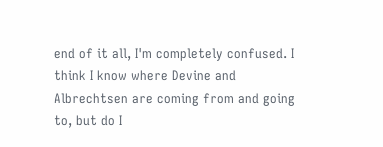end of it all, I'm completely confused. I think I know where Devine and Albrechtsen are coming from and going to, but do I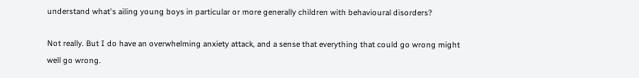understand what's ailing young boys in particular or more generally children with behavioural disorders?

Not really. But I do have an overwhelming anxiety attack, and a sense that everything that could go wrong might well go wrong.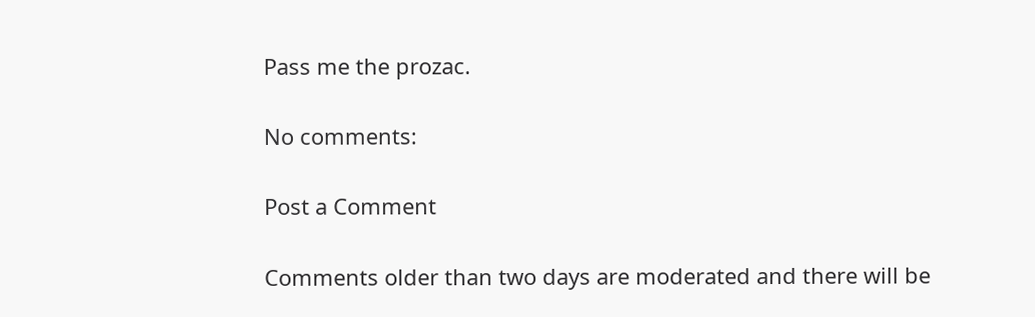Pass me the prozac.

No comments:

Post a Comment

Comments older than two days are moderated and there will be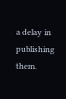a delay in publishing them.